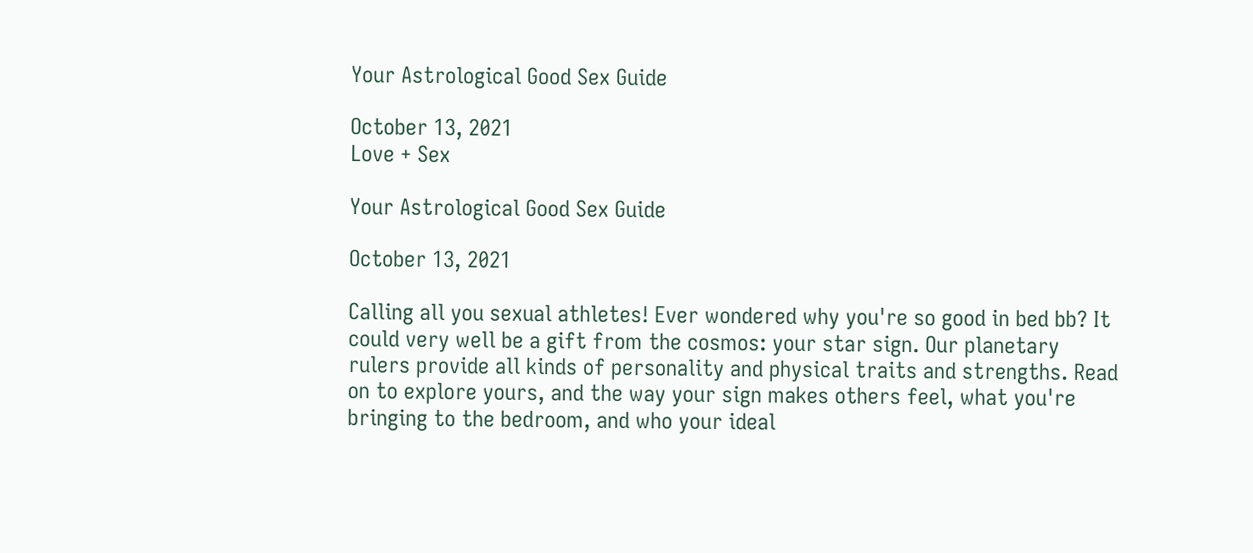Your Astrological Good Sex Guide

October 13, 2021
Love + Sex

Your Astrological Good Sex Guide

October 13, 2021

Calling all you sexual athletes! Ever wondered why you're so good in bed bb? It could very well be a gift from the cosmos: your star sign. Our planetary rulers provide all kinds of personality and physical traits and strengths. Read on to explore yours, and the way your sign makes others feel, what you're bringing to the bedroom, and who your ideal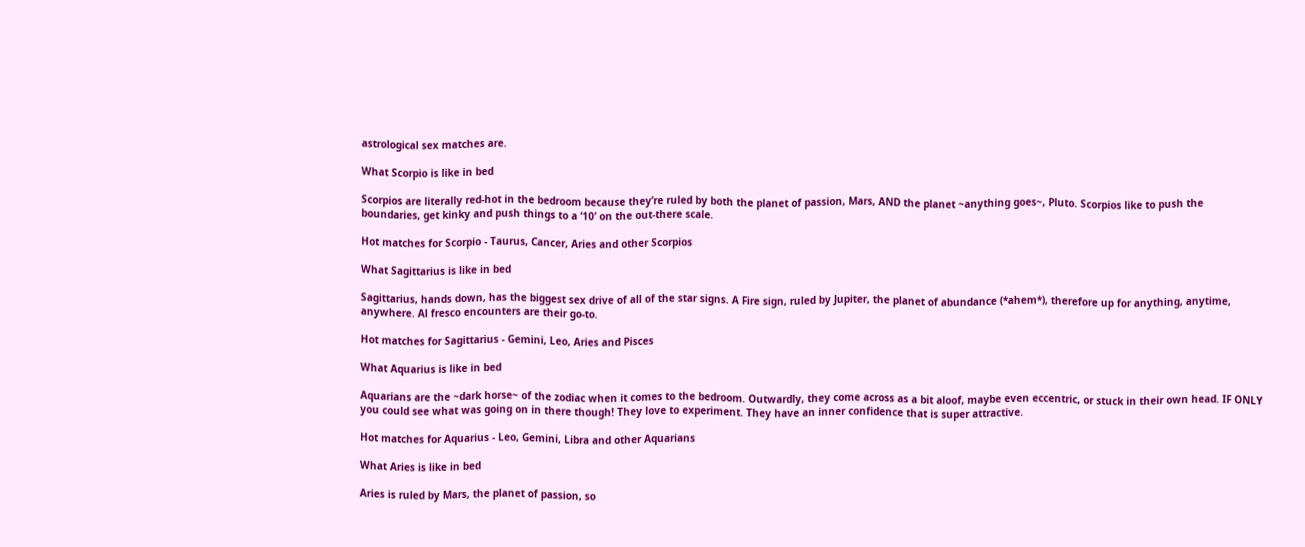astrological sex matches are.

What Scorpio is like in bed

Scorpios are literally red-hot in the bedroom because they’re ruled by both the planet of passion, Mars, AND the planet ~anything goes~, Pluto. Scorpios like to push the boundaries, get kinky and push things to a ‘10’ on the out-there scale.

Hot matches for Scorpio - Taurus, Cancer, Aries and other Scorpios

What Sagittarius is like in bed

Sagittarius, hands down, has the biggest sex drive of all of the star signs. A Fire sign, ruled by Jupiter, the planet of abundance (*ahem*), therefore up for anything, anytime, anywhere. Al fresco encounters are their go-to.

Hot matches for Sagittarius - Gemini, Leo, Aries and Pisces

What Aquarius is like in bed

Aquarians are the ~dark horse~ of the zodiac when it comes to the bedroom. Outwardly, they come across as a bit aloof, maybe even eccentric, or stuck in their own head. IF ONLY you could see what was going on in there though! They love to experiment. They have an inner confidence that is super attractive.

Hot matches for Aquarius - Leo, Gemini, Libra and other Aquarians

What Aries is like in bed

Aries is ruled by Mars, the planet of passion, so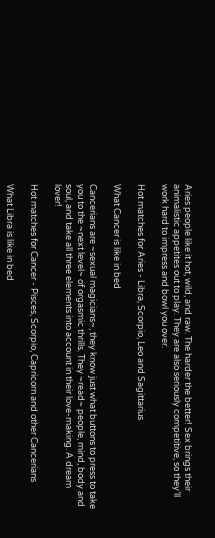Aries people like it hot, wild, and raw. The harder the better! Sex brings their animalistic appetites out to play. They are also seriously competitive, so they’ll work hard to impress and bowl you over.

Hot matches for Aries - Libra, Scorpio, Leo and Sagittarius

What Cancer is like in bed

Cancerians are ~sexual magicians~, they know just what buttons to press to take you to the ~next level~ of orgasmic thrills. They ~read~ people, mind, body and soul, and take all three elements into account in their love-making. A dream lover!

Hot matches for Cancer - Pisces, Scorpio, Capricorn and other Cancerians

What Libra is like in bed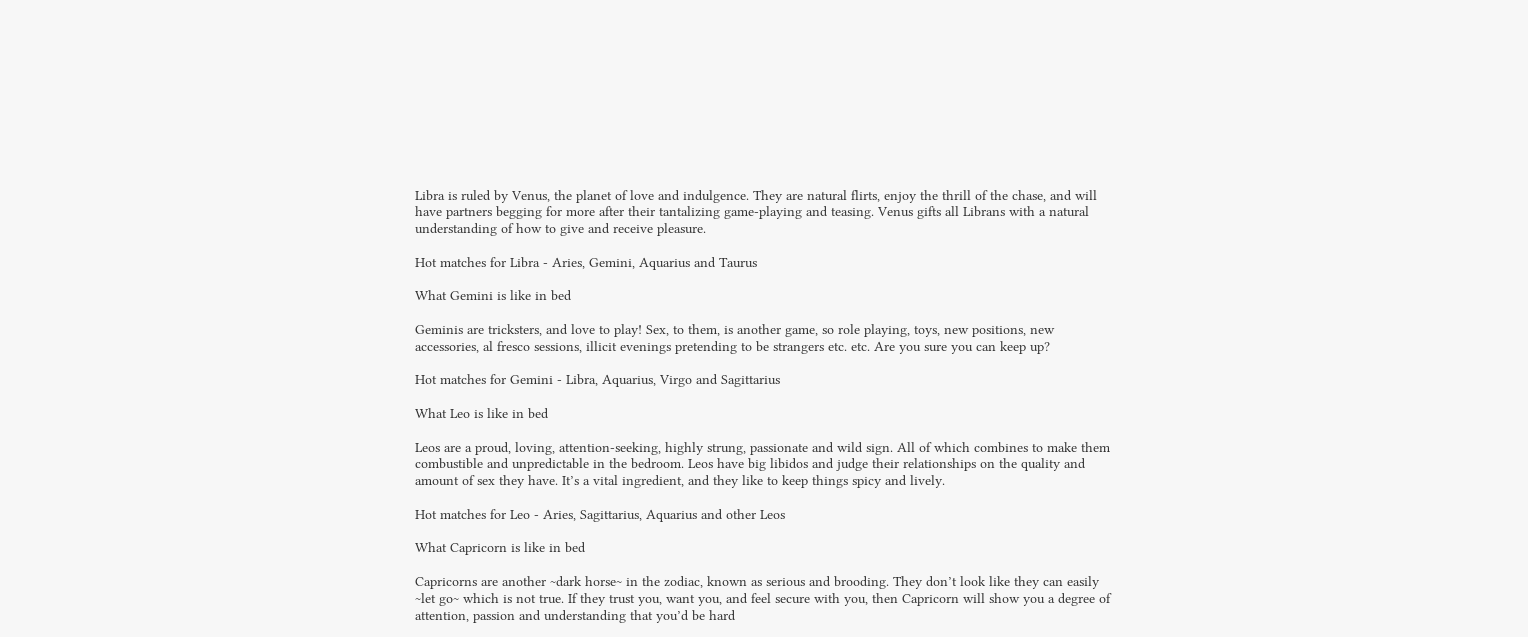Libra is ruled by Venus, the planet of love and indulgence. They are natural flirts, enjoy the thrill of the chase, and will have partners begging for more after their tantalizing game-playing and teasing. Venus gifts all Librans with a natural understanding of how to give and receive pleasure.

Hot matches for Libra - Aries, Gemini, Aquarius and Taurus

What Gemini is like in bed

Geminis are tricksters, and love to play! Sex, to them, is another game, so role playing, toys, new positions, new accessories, al fresco sessions, illicit evenings pretending to be strangers etc. etc. Are you sure you can keep up?

Hot matches for Gemini - Libra, Aquarius, Virgo and Sagittarius

What Leo is like in bed

Leos are a proud, loving, attention-seeking, highly strung, passionate and wild sign. All of which combines to make them combustible and unpredictable in the bedroom. Leos have big libidos and judge their relationships on the quality and amount of sex they have. It’s a vital ingredient, and they like to keep things spicy and lively.

Hot matches for Leo - Aries, Sagittarius, Aquarius and other Leos

What Capricorn is like in bed

Capricorns are another ~dark horse~ in the zodiac, known as serious and brooding. They don’t look like they can easily ~let go~ which is not true. If they trust you, want you, and feel secure with you, then Capricorn will show you a degree of attention, passion and understanding that you’d be hard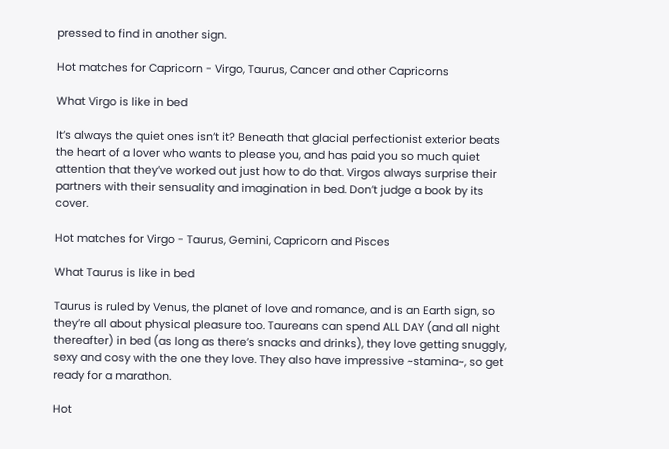pressed to find in another sign.

Hot matches for Capricorn - Virgo, Taurus, Cancer and other Capricorns

What Virgo is like in bed

It’s always the quiet ones isn’t it? Beneath that glacial perfectionist exterior beats the heart of a lover who wants to please you, and has paid you so much quiet attention that they’ve worked out just how to do that. Virgos always surprise their partners with their sensuality and imagination in bed. Don’t judge a book by its cover.

Hot matches for Virgo - Taurus, Gemini, Capricorn and Pisces

What Taurus is like in bed

Taurus is ruled by Venus, the planet of love and romance, and is an Earth sign, so they’re all about physical pleasure too. Taureans can spend ALL DAY (and all night thereafter) in bed (as long as there’s snacks and drinks), they love getting snuggly, sexy and cosy with the one they love. They also have impressive ~stamina~, so get ready for a marathon.

Hot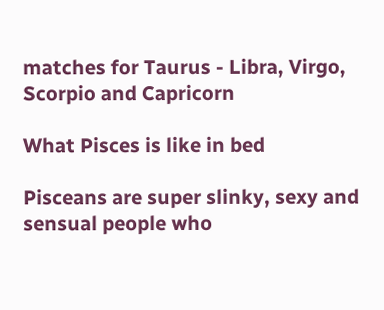matches for Taurus - Libra, Virgo, Scorpio and Capricorn

What Pisces is like in bed

Pisceans are super slinky, sexy and sensual people who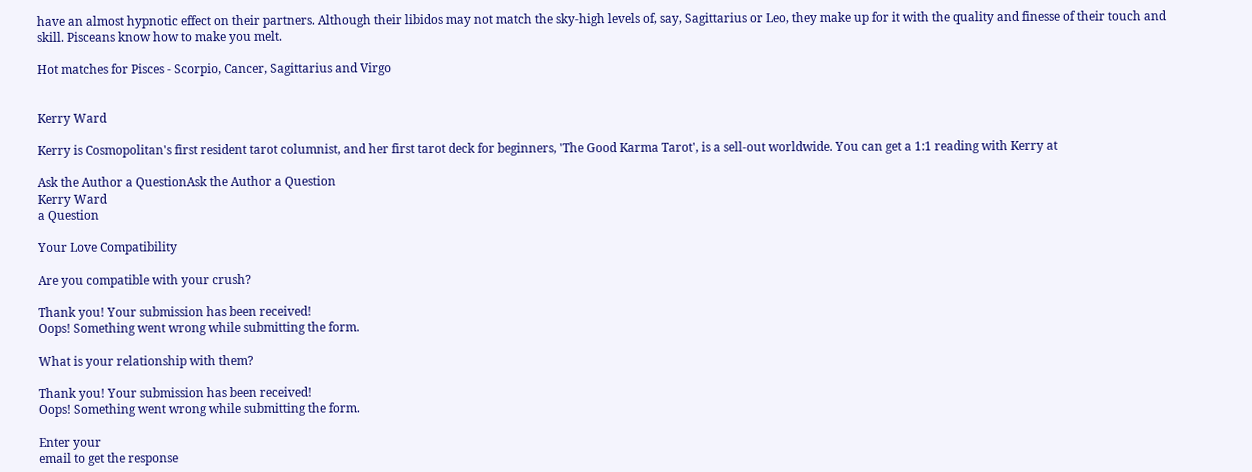have an almost hypnotic effect on their partners. Although their libidos may not match the sky-high levels of, say, Sagittarius or Leo, they make up for it with the quality and finesse of their touch and skill. Pisceans know how to make you melt.

Hot matches for Pisces - Scorpio, Cancer, Sagittarius and Virgo


Kerry Ward

Kerry is Cosmopolitan's first resident tarot columnist, and her first tarot deck for beginners, 'The Good Karma Tarot', is a sell-out worldwide. You can get a 1:1 reading with Kerry at

Ask the Author a QuestionAsk the Author a Question
Kerry Ward
a Question

Your Love Compatibility

Are you compatible with your crush?

Thank you! Your submission has been received!
Oops! Something went wrong while submitting the form.

What is your relationship with them?

Thank you! Your submission has been received!
Oops! Something went wrong while submitting the form.

Enter your
email to get the response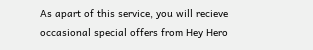As apart of this service, you will recieve occasional special offers from Hey Hero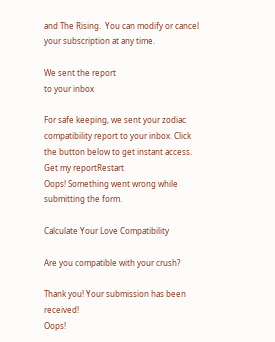and The Rising.  You can modify or cancel your subscription at any time.

We sent the report
to your inbox

For safe keeping, we sent your zodiac compatibility report to your inbox. Click the button below to get instant access.
Get my reportRestart
Oops! Something went wrong while submitting the form.

Calculate Your Love Compatibility

Are you compatible with your crush?

Thank you! Your submission has been received!
Oops!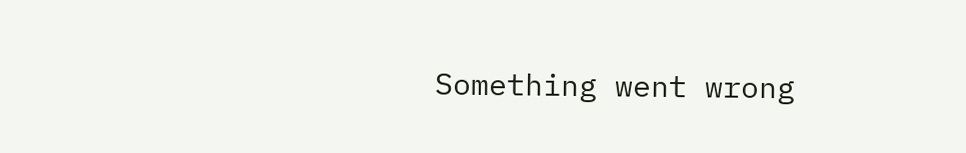Something went wrong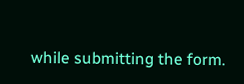while submitting the form.